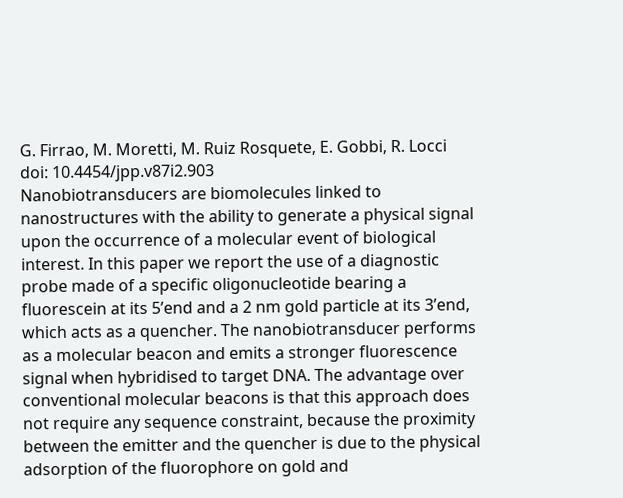G. Firrao, M. Moretti, M. Ruiz Rosquete, E. Gobbi, R. Locci
doi: 10.4454/jpp.v87i2.903
Nanobiotransducers are biomolecules linked to nanostructures with the ability to generate a physical signal upon the occurrence of a molecular event of biological interest. In this paper we report the use of a diagnostic probe made of a specific oligonucleotide bearing a fluorescein at its 5’end and a 2 nm gold particle at its 3’end, which acts as a quencher. The nanobiotransducer performs as a molecular beacon and emits a stronger fluorescence signal when hybridised to target DNA. The advantage over conventional molecular beacons is that this approach does not require any sequence constraint, because the proximity between the emitter and the quencher is due to the physical adsorption of the fluorophore on gold and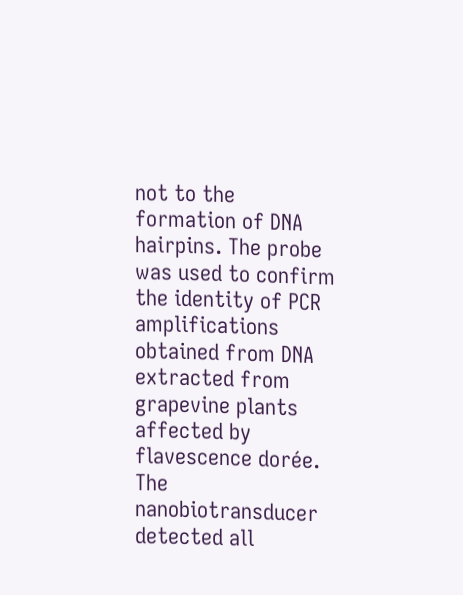not to the formation of DNA hairpins. The probe was used to confirm the identity of PCR amplifications obtained from DNA extracted from grapevine plants affected by flavescence dorée. The nanobiotransducer detected all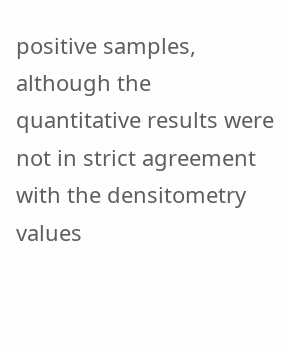positive samples, although the quantitative results were not in strict agreement with the densitometry values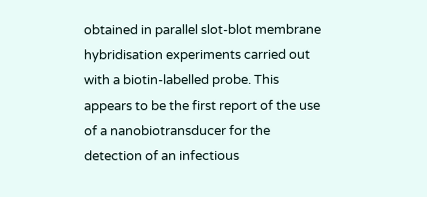obtained in parallel slot-blot membrane hybridisation experiments carried out with a biotin-labelled probe. This appears to be the first report of the use of a nanobiotransducer for the detection of an infectious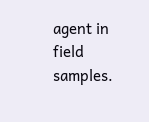agent in field samples.